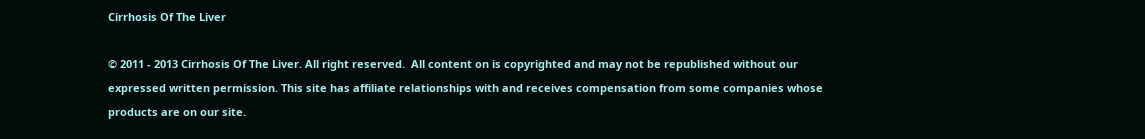Cirrhosis Of The Liver

© 2011 - 2013 Cirrhosis Of The Liver. All right reserved.  All content on is copyrighted and may not be republished without our expressed written permission. This site has affiliate relationships with and receives compensation from some companies whose products are on our site.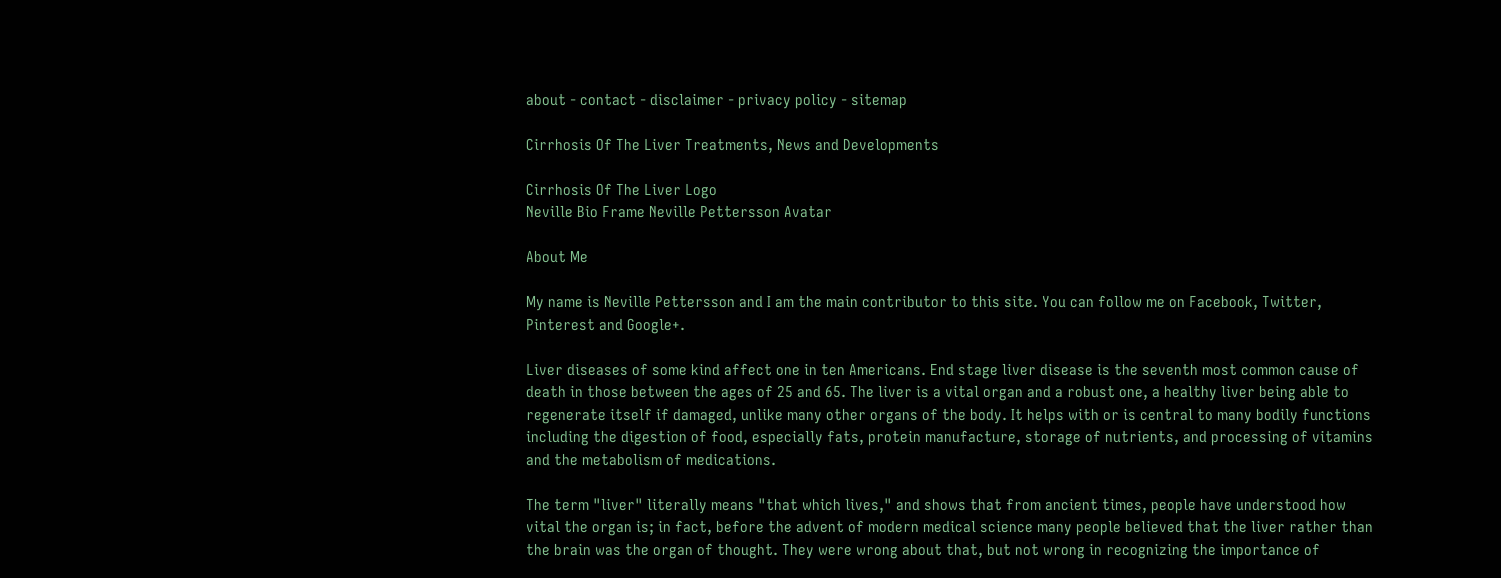about - contact - disclaimer - privacy policy - sitemap

Cirrhosis Of The Liver Treatments, News and Developments

Cirrhosis Of The Liver Logo
Neville Bio Frame Neville Pettersson Avatar

About Me

My name is Neville Pettersson and I am the main contributor to this site. You can follow me on Facebook, Twitter, Pinterest and Google+.

Liver diseases of some kind affect one in ten Americans. End stage liver disease is the seventh most common cause of death in those between the ages of 25 and 65. The liver is a vital organ and a robust one, a healthy liver being able to regenerate itself if damaged, unlike many other organs of the body. It helps with or is central to many bodily functions including the digestion of food, especially fats, protein manufacture, storage of nutrients, and processing of vitamins and the metabolism of medications.

The term "liver" literally means "that which lives," and shows that from ancient times, people have understood how vital the organ is; in fact, before the advent of modern medical science many people believed that the liver rather than the brain was the organ of thought. They were wrong about that, but not wrong in recognizing the importance of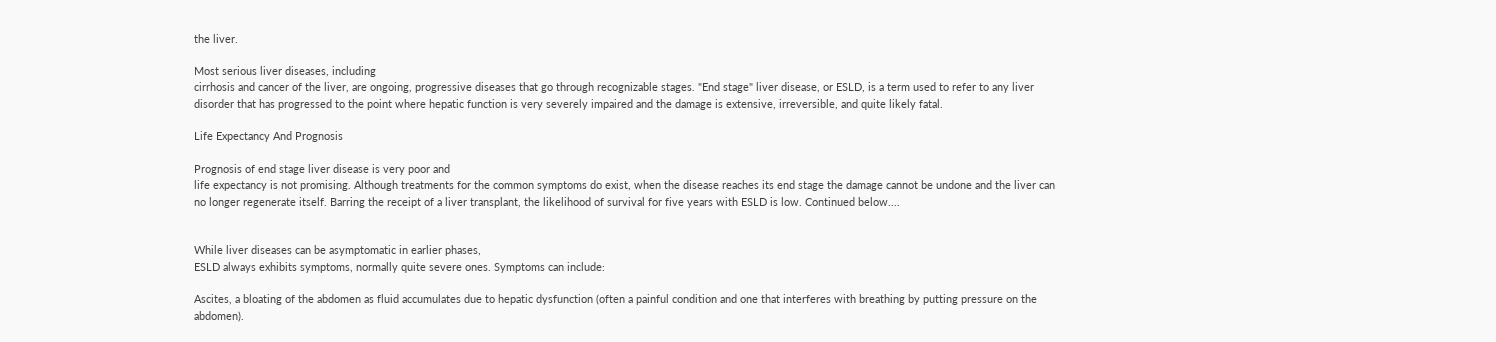the liver.

Most serious liver diseases, including
cirrhosis and cancer of the liver, are ongoing, progressive diseases that go through recognizable stages. "End stage" liver disease, or ESLD, is a term used to refer to any liver disorder that has progressed to the point where hepatic function is very severely impaired and the damage is extensive, irreversible, and quite likely fatal.

Life Expectancy And Prognosis

Prognosis of end stage liver disease is very poor and
life expectancy is not promising. Although treatments for the common symptoms do exist, when the disease reaches its end stage the damage cannot be undone and the liver can no longer regenerate itself. Barring the receipt of a liver transplant, the likelihood of survival for five years with ESLD is low. Continued below....


While liver diseases can be asymptomatic in earlier phases,
ESLD always exhibits symptoms, normally quite severe ones. Symptoms can include:

Ascites, a bloating of the abdomen as fluid accumulates due to hepatic dysfunction (often a painful condition and one that interferes with breathing by putting pressure on the abdomen).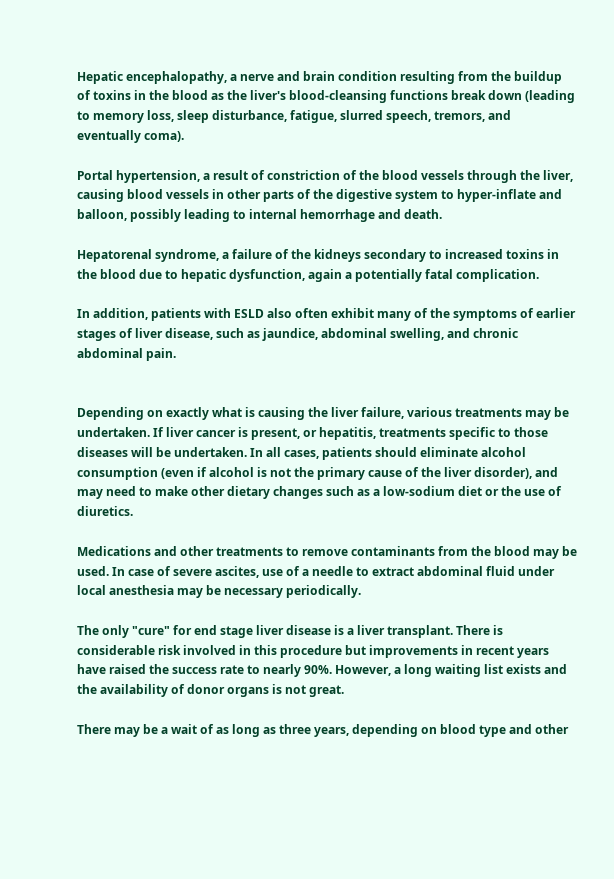Hepatic encephalopathy, a nerve and brain condition resulting from the buildup of toxins in the blood as the liver's blood-cleansing functions break down (leading to memory loss, sleep disturbance, fatigue, slurred speech, tremors, and eventually coma).

Portal hypertension, a result of constriction of the blood vessels through the liver, causing blood vessels in other parts of the digestive system to hyper-inflate and balloon, possibly leading to internal hemorrhage and death.

Hepatorenal syndrome, a failure of the kidneys secondary to increased toxins in the blood due to hepatic dysfunction, again a potentially fatal complication.

In addition, patients with ESLD also often exhibit many of the symptoms of earlier stages of liver disease, such as jaundice, abdominal swelling, and chronic abdominal pain.


Depending on exactly what is causing the liver failure, various treatments may be undertaken. If liver cancer is present, or hepatitis, treatments specific to those diseases will be undertaken. In all cases, patients should eliminate alcohol consumption (even if alcohol is not the primary cause of the liver disorder), and may need to make other dietary changes such as a low-sodium diet or the use of diuretics.

Medications and other treatments to remove contaminants from the blood may be used. In case of severe ascites, use of a needle to extract abdominal fluid under local anesthesia may be necessary periodically.

The only "cure" for end stage liver disease is a liver transplant. There is considerable risk involved in this procedure but improvements in recent years have raised the success rate to nearly 90%. However, a long waiting list exists and the availability of donor organs is not great.

There may be a wait of as long as three years, depending on blood type and other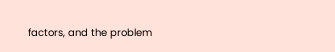factors, and the problem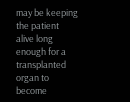may be keeping the patient alive long enough for a transplanted organ to become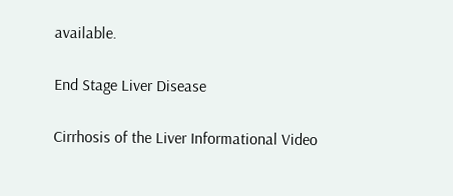available.

End Stage Liver Disease

Cirrhosis of the Liver Informational Video